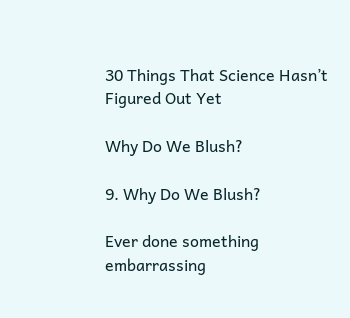30 Things That Science Hasn’t Figured Out Yet

Why Do We Blush?

9. Why Do We Blush?

Ever done something embarrassing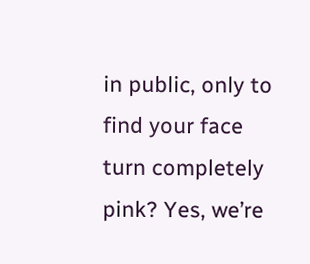in public, only to find your face turn completely pink? Yes, we’re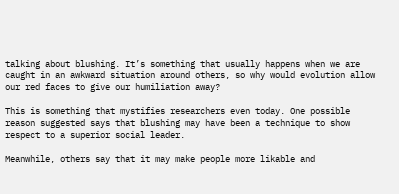talking about blushing. It’s something that usually happens when we are caught in an awkward situation around others, so why would evolution allow our red faces to give our humiliation away?

This is something that mystifies researchers even today. One possible reason suggested says that blushing may have been a technique to show respect to a superior social leader.

Meanwhile, others say that it may make people more likable and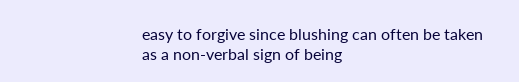easy to forgive since blushing can often be taken as a non-verbal sign of being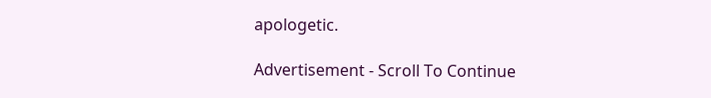apologetic.

Advertisement - Scroll To Continue